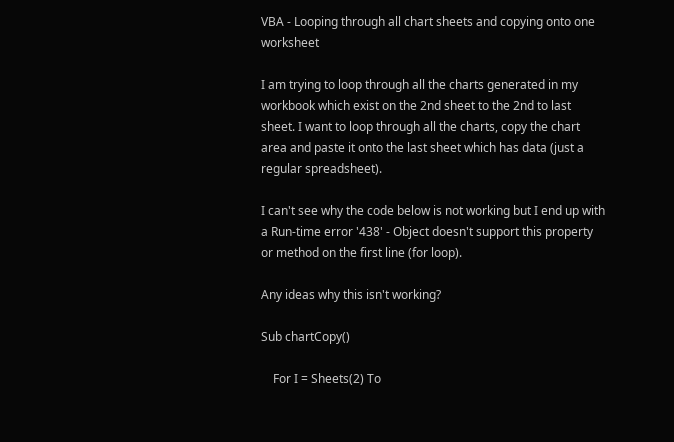VBA - Looping through all chart sheets and copying onto one worksheet

I am trying to loop through all the charts generated in my workbook which exist on the 2nd sheet to the 2nd to last sheet. I want to loop through all the charts, copy the chart area and paste it onto the last sheet which has data (just a regular spreadsheet).

I can't see why the code below is not working but I end up with a Run-time error '438' - Object doesn't support this property or method on the first line (for loop).

Any ideas why this isn't working?

Sub chartCopy()

    For I = Sheets(2) To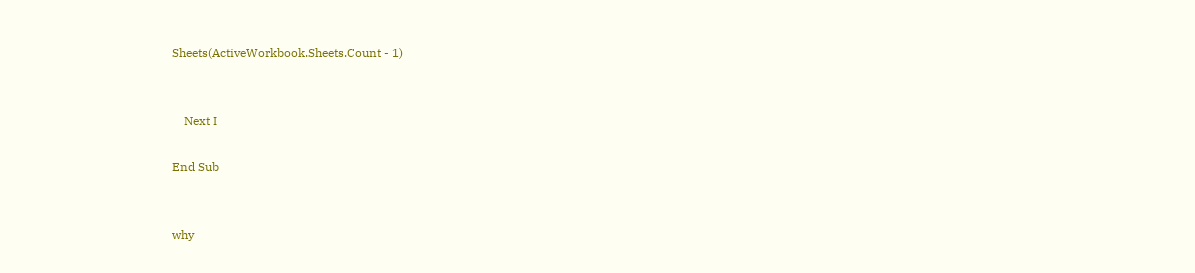Sheets(ActiveWorkbook.Sheets.Count - 1)


    Next I

End Sub


why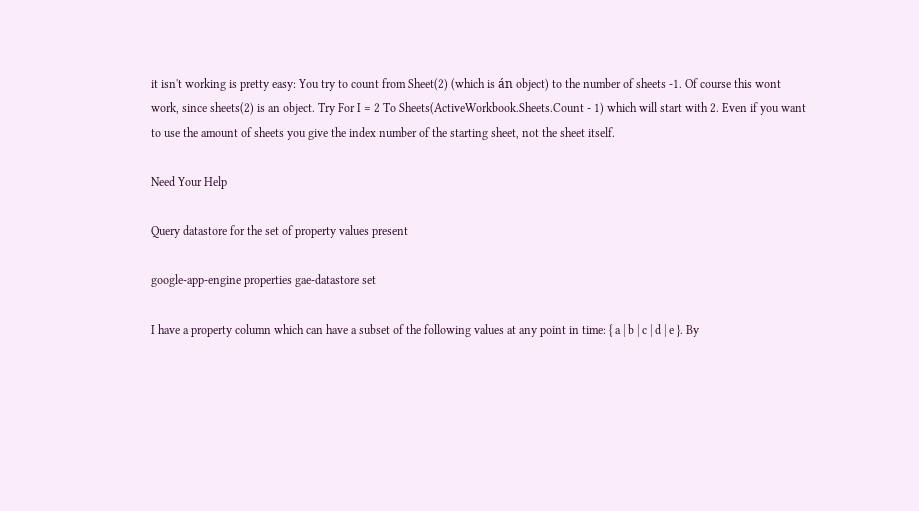it isn't working is pretty easy: You try to count from Sheet(2) (which is án object) to the number of sheets -1. Of course this wont work, since sheets(2) is an object. Try For I = 2 To Sheets(ActiveWorkbook.Sheets.Count - 1) which will start with 2. Even if you want to use the amount of sheets you give the index number of the starting sheet, not the sheet itself.

Need Your Help

Query datastore for the set of property values present

google-app-engine properties gae-datastore set

I have a property column which can have a subset of the following values at any point in time: { a | b | c | d | e }. By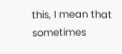this, I mean that sometimes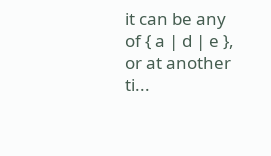it can be any of { a | d | e }, or at another ti...